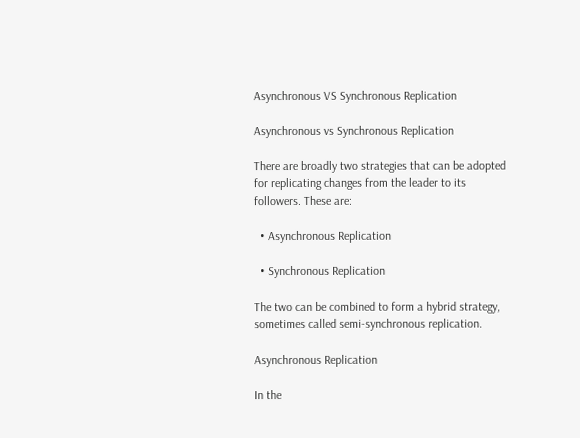Asynchronous VS Synchronous Replication

Asynchronous vs Synchronous Replication

There are broadly two strategies that can be adopted for replicating changes from the leader to its followers. These are:

  • Asynchronous Replication

  • Synchronous Replication

The two can be combined to form a hybrid strategy, sometimes called semi-synchronous replication.

Asynchronous Replication

In the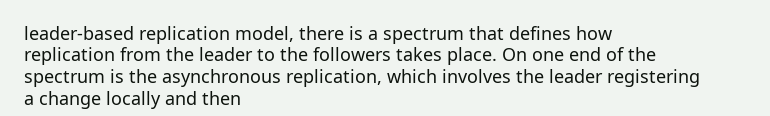leader-based replication model, there is a spectrum that defines how replication from the leader to the followers takes place. On one end of the spectrum is the asynchronous replication, which involves the leader registering a change locally and then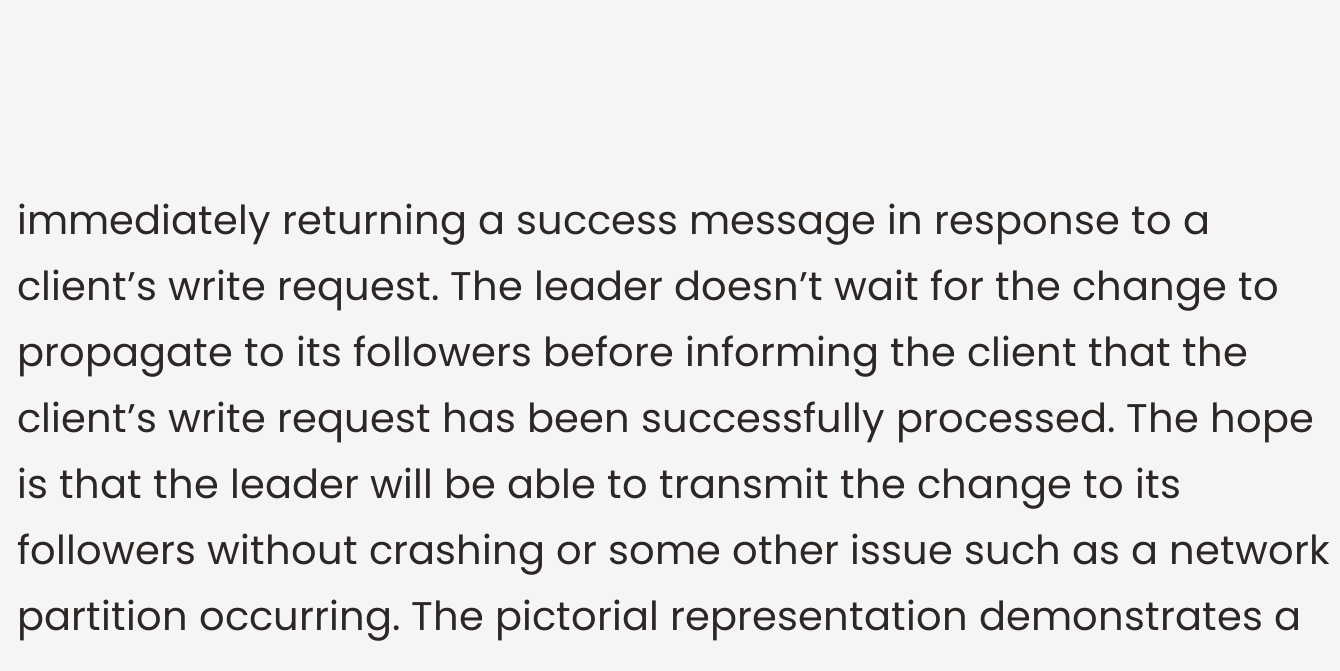immediately returning a success message in response to a client’s write request. The leader doesn’t wait for the change to propagate to its followers before informing the client that the client’s write request has been successfully processed. The hope is that the leader will be able to transmit the change to its followers without crashing or some other issue such as a network partition occurring. The pictorial representation demonstrates a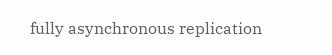fully asynchronous replication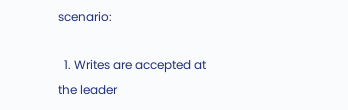scenario:

  1. Writes are accepted at the leader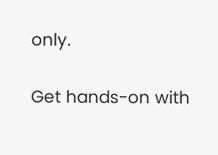only.

Get hands-on with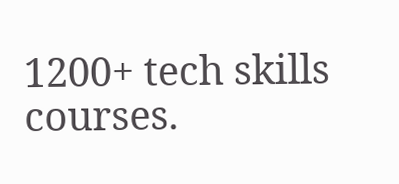1200+ tech skills courses.